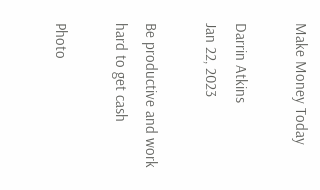Make Money Today

Darrin Atkins
Jan 22, 2023

Be productive and work hard to get cash

Photo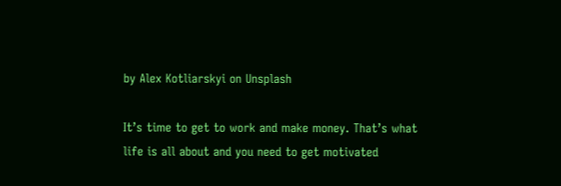by Alex Kotliarskyi on Unsplash

It’s time to get to work and make money. That’s what life is all about and you need to get motivated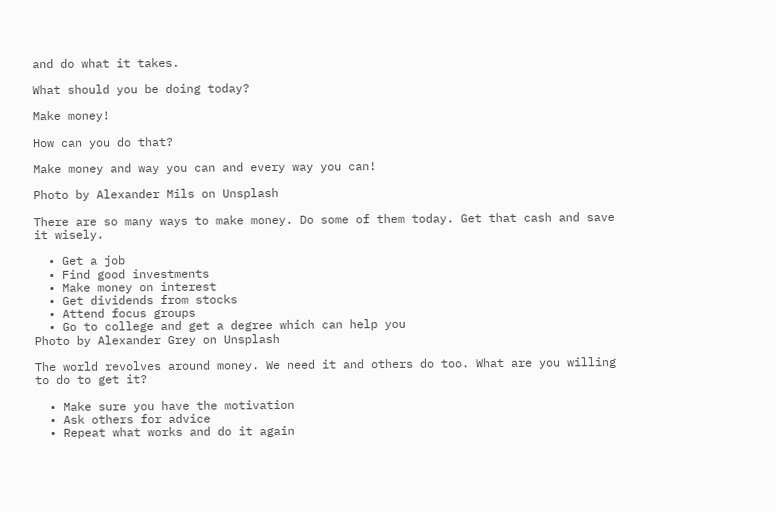and do what it takes.

What should you be doing today?

Make money!

How can you do that?

Make money and way you can and every way you can!

Photo by Alexander Mils on Unsplash

There are so many ways to make money. Do some of them today. Get that cash and save it wisely.

  • Get a job
  • Find good investments
  • Make money on interest
  • Get dividends from stocks
  • Attend focus groups
  • Go to college and get a degree which can help you
Photo by Alexander Grey on Unsplash

The world revolves around money. We need it and others do too. What are you willing to do to get it?

  • Make sure you have the motivation
  • Ask others for advice
  • Repeat what works and do it again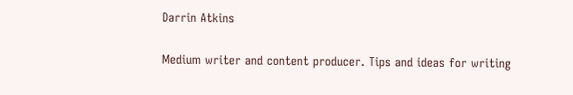Darrin Atkins

Medium writer and content producer. Tips and ideas for writing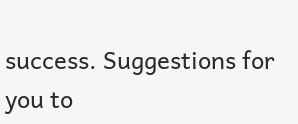success. Suggestions for you to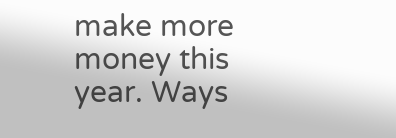make more money this year. Ways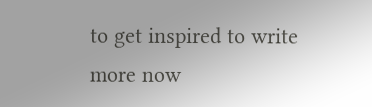to get inspired to write more now